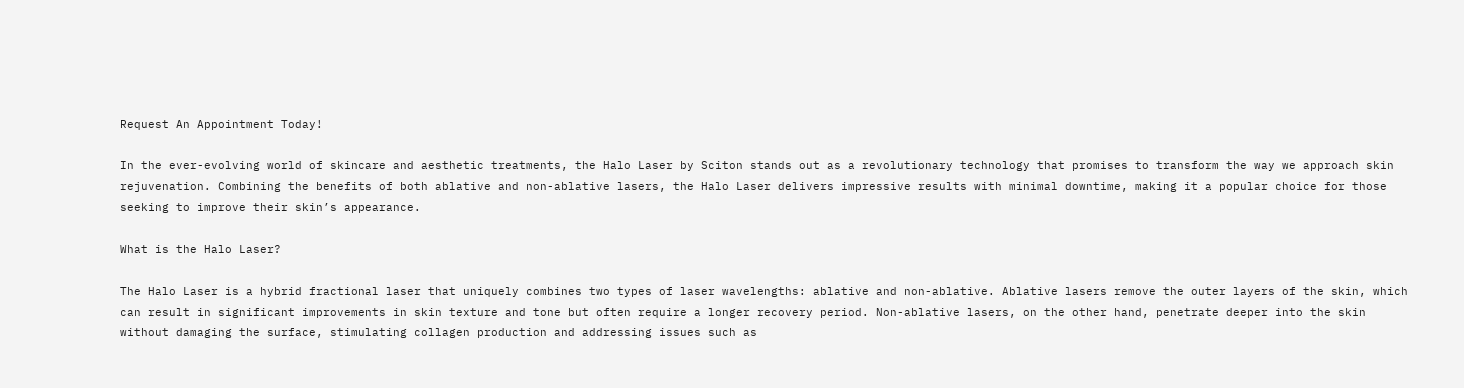Request An Appointment Today!

In the ever-evolving world of skincare and aesthetic treatments, the Halo Laser by Sciton stands out as a revolutionary technology that promises to transform the way we approach skin rejuvenation. Combining the benefits of both ablative and non-ablative lasers, the Halo Laser delivers impressive results with minimal downtime, making it a popular choice for those seeking to improve their skin’s appearance.

What is the Halo Laser?

The Halo Laser is a hybrid fractional laser that uniquely combines two types of laser wavelengths: ablative and non-ablative. Ablative lasers remove the outer layers of the skin, which can result in significant improvements in skin texture and tone but often require a longer recovery period. Non-ablative lasers, on the other hand, penetrate deeper into the skin without damaging the surface, stimulating collagen production and addressing issues such as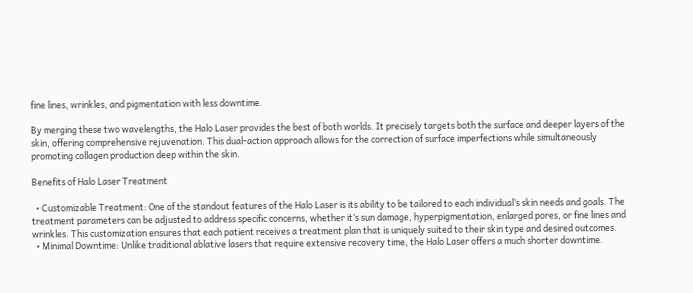fine lines, wrinkles, and pigmentation with less downtime.

By merging these two wavelengths, the Halo Laser provides the best of both worlds. It precisely targets both the surface and deeper layers of the skin, offering comprehensive rejuvenation. This dual-action approach allows for the correction of surface imperfections while simultaneously promoting collagen production deep within the skin.

Benefits of Halo Laser Treatment

  • Customizable Treatment: One of the standout features of the Halo Laser is its ability to be tailored to each individual’s skin needs and goals. The treatment parameters can be adjusted to address specific concerns, whether it’s sun damage, hyperpigmentation, enlarged pores, or fine lines and wrinkles. This customization ensures that each patient receives a treatment plan that is uniquely suited to their skin type and desired outcomes.
  • Minimal Downtime: Unlike traditional ablative lasers that require extensive recovery time, the Halo Laser offers a much shorter downtime.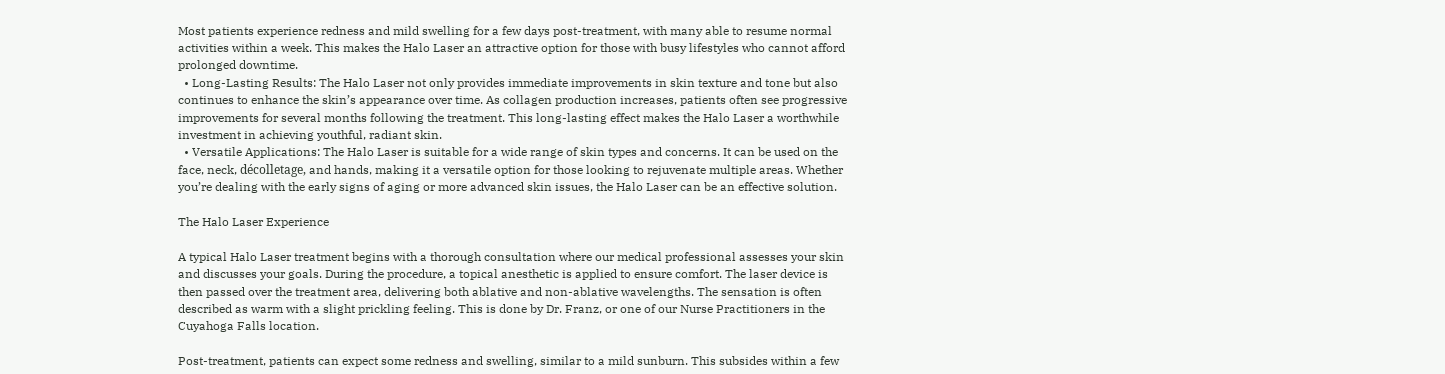Most patients experience redness and mild swelling for a few days post-treatment, with many able to resume normal activities within a week. This makes the Halo Laser an attractive option for those with busy lifestyles who cannot afford prolonged downtime.
  • Long-Lasting Results: The Halo Laser not only provides immediate improvements in skin texture and tone but also continues to enhance the skin’s appearance over time. As collagen production increases, patients often see progressive improvements for several months following the treatment. This long-lasting effect makes the Halo Laser a worthwhile investment in achieving youthful, radiant skin.
  • Versatile Applications: The Halo Laser is suitable for a wide range of skin types and concerns. It can be used on the face, neck, décolletage, and hands, making it a versatile option for those looking to rejuvenate multiple areas. Whether you’re dealing with the early signs of aging or more advanced skin issues, the Halo Laser can be an effective solution.

The Halo Laser Experience

A typical Halo Laser treatment begins with a thorough consultation where our medical professional assesses your skin and discusses your goals. During the procedure, a topical anesthetic is applied to ensure comfort. The laser device is then passed over the treatment area, delivering both ablative and non-ablative wavelengths. The sensation is often described as warm with a slight prickling feeling. This is done by Dr. Franz, or one of our Nurse Practitioners in the Cuyahoga Falls location.

Post-treatment, patients can expect some redness and swelling, similar to a mild sunburn. This subsides within a few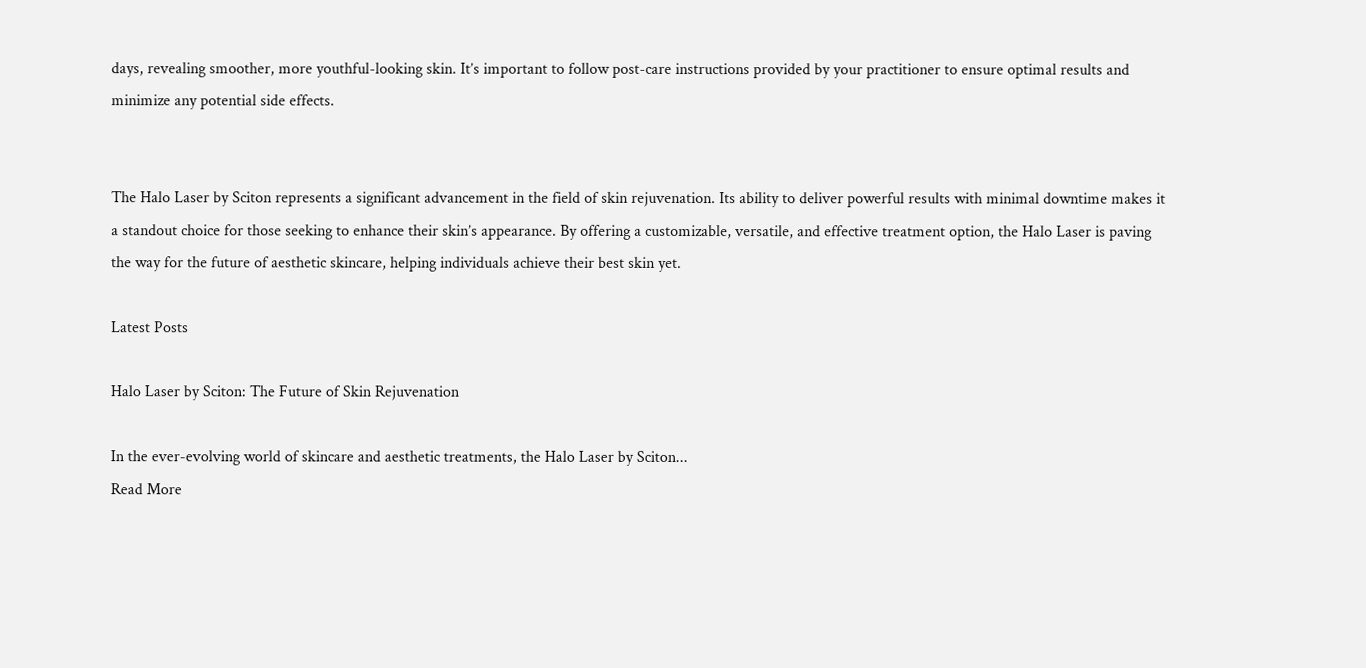days, revealing smoother, more youthful-looking skin. It’s important to follow post-care instructions provided by your practitioner to ensure optimal results and minimize any potential side effects.


The Halo Laser by Sciton represents a significant advancement in the field of skin rejuvenation. Its ability to deliver powerful results with minimal downtime makes it a standout choice for those seeking to enhance their skin’s appearance. By offering a customizable, versatile, and effective treatment option, the Halo Laser is paving the way for the future of aesthetic skincare, helping individuals achieve their best skin yet.

Latest Posts

Halo Laser by Sciton: The Future of Skin Rejuvenation

In the ever-evolving world of skincare and aesthetic treatments, the Halo Laser by Sciton...
Read More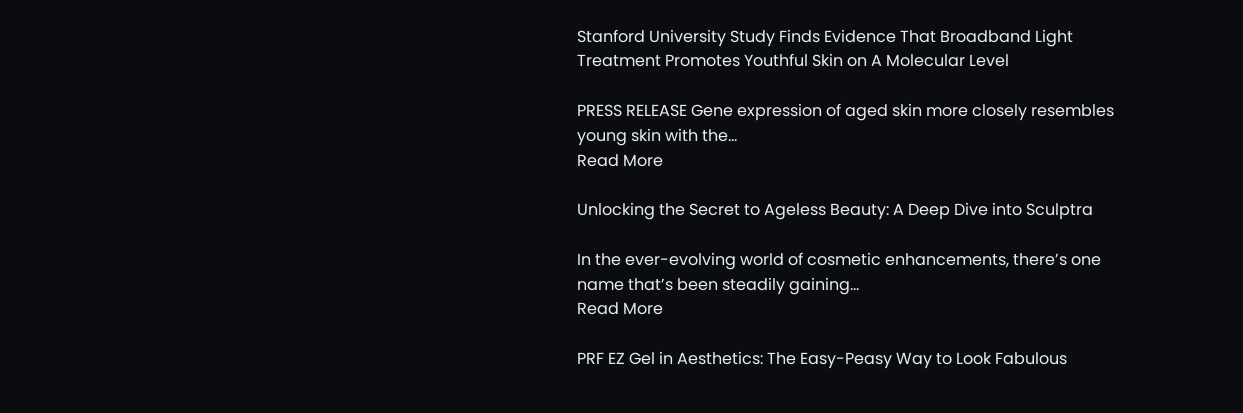Stanford University Study Finds Evidence That Broadband Light Treatment Promotes Youthful Skin on A Molecular Level

PRESS RELEASE Gene expression of aged skin more closely resembles young skin with the...
Read More

Unlocking the Secret to Ageless Beauty: A Deep Dive into Sculptra

In the ever-evolving world of cosmetic enhancements, there’s one name that’s been steadily gaining...
Read More

PRF EZ Gel in Aesthetics: The Easy-Peasy Way to Look Fabulous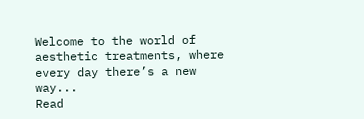Welcome to the world of aesthetic treatments, where every day there’s a new way...
Read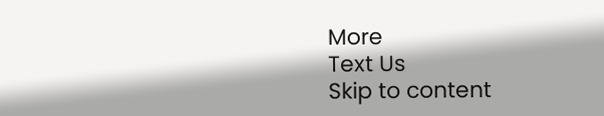More
Text Us
Skip to content